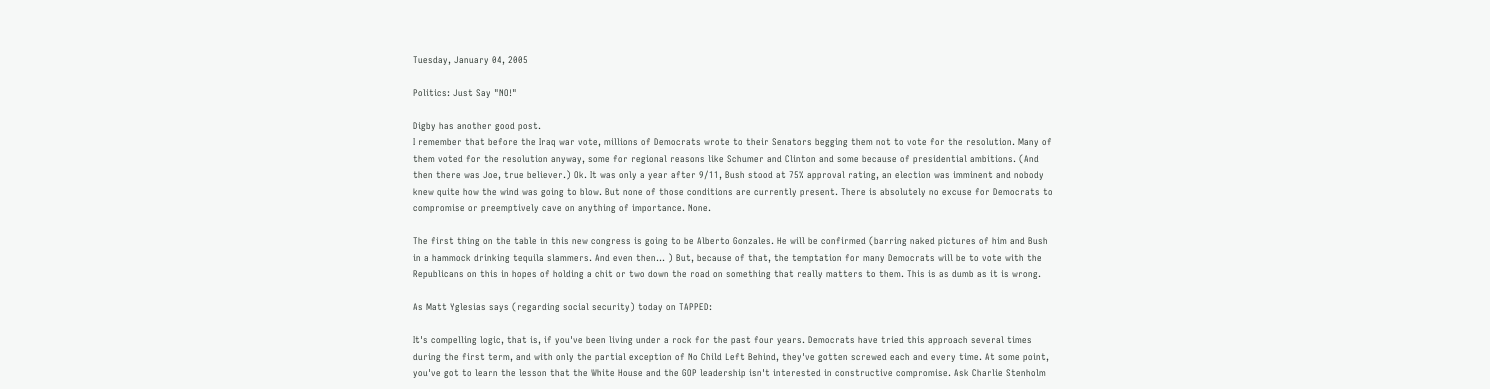Tuesday, January 04, 2005

Politics: Just Say "NO!"

Digby has another good post.
I remember that before the Iraq war vote, millions of Democrats wrote to their Senators begging them not to vote for the resolution. Many of them voted for the resolution anyway, some for regional reasons like Schumer and Clinton and some because of presidential ambitions. (And then there was Joe, true believer.) Ok. It was only a year after 9/11, Bush stood at 75% approval rating, an election was imminent and nobody knew quite how the wind was going to blow. But none of those conditions are currently present. There is absolutely no excuse for Democrats to compromise or preemptively cave on anything of importance. None.

The first thing on the table in this new congress is going to be Alberto Gonzales. He will be confirmed (barring naked pictures of him and Bush in a hammock drinking tequila slammers. And even then... ) But, because of that, the temptation for many Democrats will be to vote with the Republicans on this in hopes of holding a chit or two down the road on something that really matters to them. This is as dumb as it is wrong.

As Matt Yglesias says (regarding social security) today on TAPPED:

It's compelling logic, that is, if you've been living under a rock for the past four years. Democrats have tried this approach several times during the first term, and with only the partial exception of No Child Left Behind, they've gotten screwed each and every time. At some point, you've got to learn the lesson that the White House and the GOP leadership isn't interested in constructive compromise. Ask Charlie Stenholm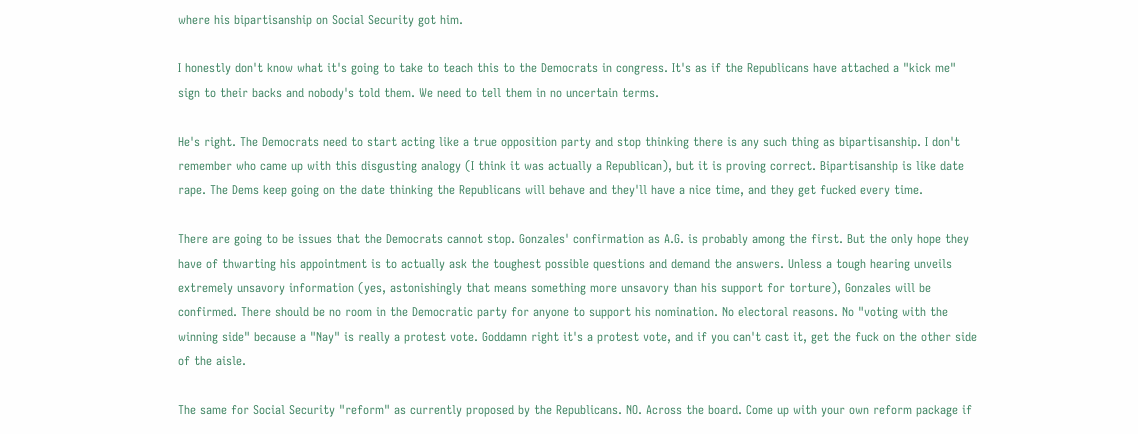where his bipartisanship on Social Security got him.

I honestly don't know what it's going to take to teach this to the Democrats in congress. It's as if the Republicans have attached a "kick me" sign to their backs and nobody's told them. We need to tell them in no uncertain terms.

He's right. The Democrats need to start acting like a true opposition party and stop thinking there is any such thing as bipartisanship. I don't remember who came up with this disgusting analogy (I think it was actually a Republican), but it is proving correct. Bipartisanship is like date rape. The Dems keep going on the date thinking the Republicans will behave and they'll have a nice time, and they get fucked every time.

There are going to be issues that the Democrats cannot stop. Gonzales' confirmation as A.G. is probably among the first. But the only hope they have of thwarting his appointment is to actually ask the toughest possible questions and demand the answers. Unless a tough hearing unveils extremely unsavory information (yes, astonishingly that means something more unsavory than his support for torture), Gonzales will be confirmed. There should be no room in the Democratic party for anyone to support his nomination. No electoral reasons. No "voting with the winning side" because a "Nay" is really a protest vote. Goddamn right it's a protest vote, and if you can't cast it, get the fuck on the other side of the aisle.

The same for Social Security "reform" as currently proposed by the Republicans. NO. Across the board. Come up with your own reform package if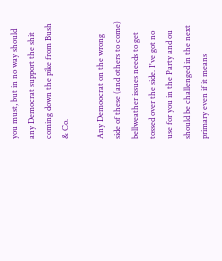you must, but in no way should any Democrat support the shit coming down the pike from Bush & Co.

Any Demoocrat on the wrong side of these (and others to come) bellweather issues needs to get tossed over the side. I've got no use for you in the Party and ou should be challenged in the next primary even if it means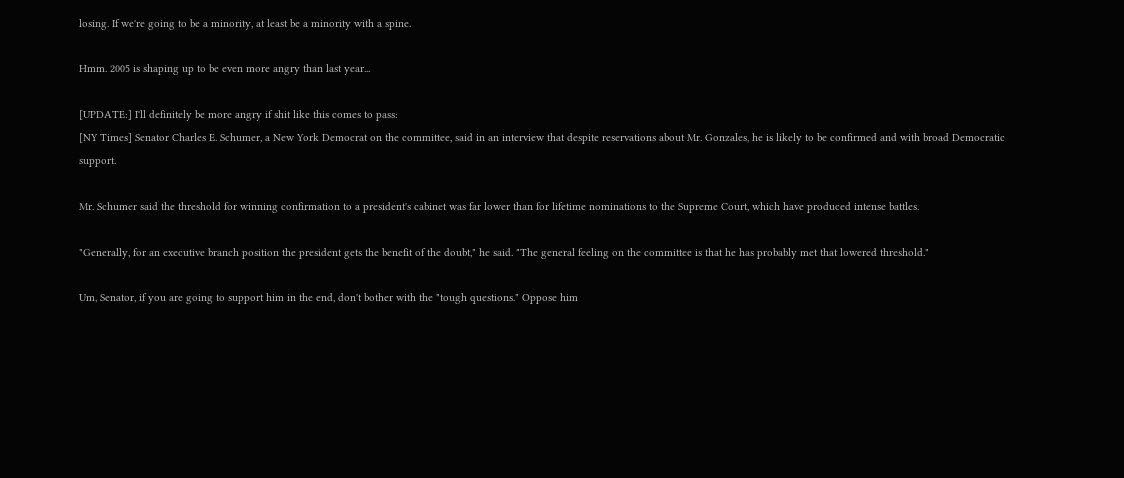losing. If we're going to be a minority, at least be a minority with a spine.

Hmm. 2005 is shaping up to be even more angry than last year...

[UPDATE:] I'll definitely be more angry if shit like this comes to pass:
[NY Times] Senator Charles E. Schumer, a New York Democrat on the committee, said in an interview that despite reservations about Mr. Gonzales, he is likely to be confirmed and with broad Democratic support.

Mr. Schumer said the threshold for winning confirmation to a president's cabinet was far lower than for lifetime nominations to the Supreme Court, which have produced intense battles.

"Generally, for an executive branch position the president gets the benefit of the doubt," he said. "The general feeling on the committee is that he has probably met that lowered threshold."

Um, Senator, if you are going to support him in the end, don't bother with the "tough questions." Oppose him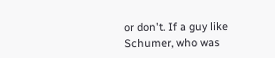or don't. If a guy like Schumer, who was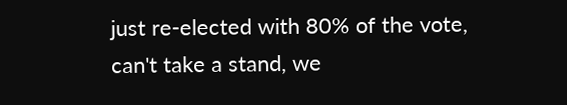just re-elected with 80% of the vote, can't take a stand, we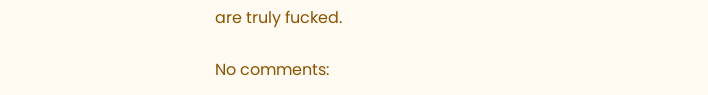are truly fucked.

No comments: